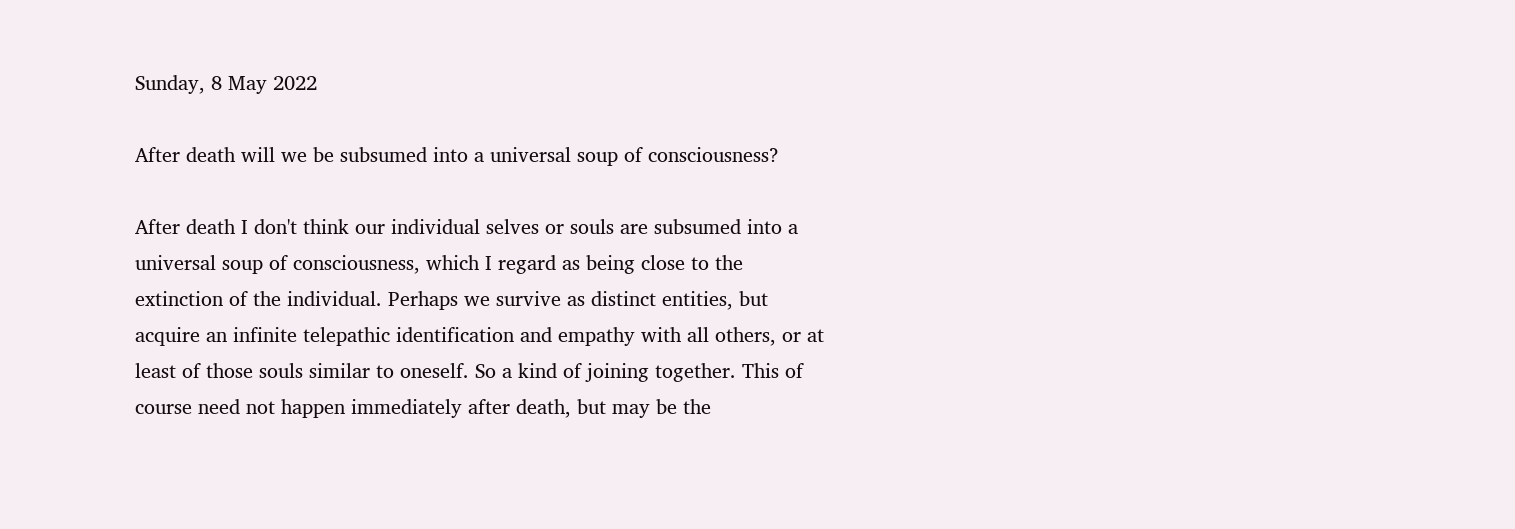Sunday, 8 May 2022

After death will we be subsumed into a universal soup of consciousness?

After death I don't think our individual selves or souls are subsumed into a universal soup of consciousness, which I regard as being close to the extinction of the individual. Perhaps we survive as distinct entities, but acquire an infinite telepathic identification and empathy with all others, or at least of those souls similar to oneself. So a kind of joining together. This of course need not happen immediately after death, but may be the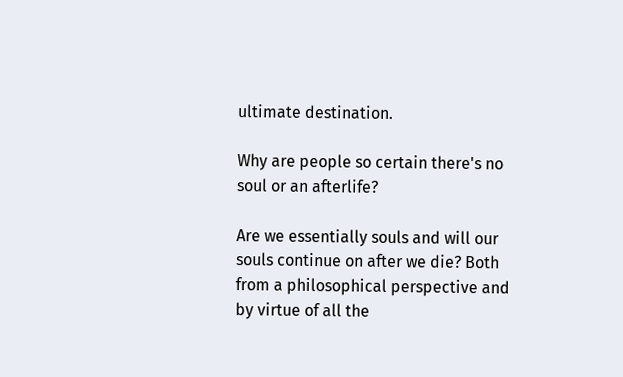ultimate destination.

Why are people so certain there's no soul or an afterlife?

Are we essentially souls and will our souls continue on after we die? Both from a philosophical perspective and by virtue of all the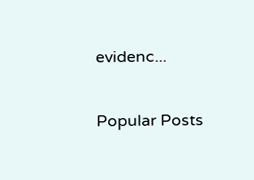evidenc...

Popular Posts